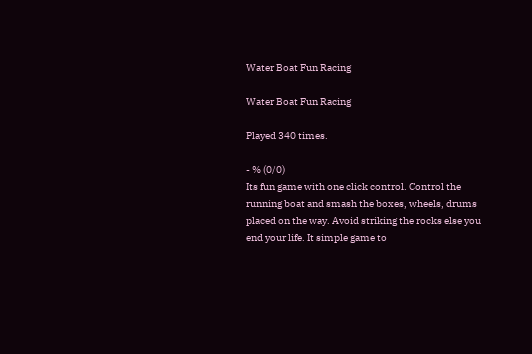Water Boat Fun Racing

Water Boat Fun Racing

Played 340 times.

- % (0/0)
Its fun game with one click control. Control the running boat and smash the boxes, wheels, drums placed on the way. Avoid striking the rocks else you end your life. It simple game to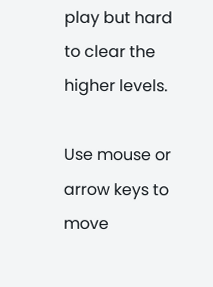play but hard to clear the higher levels.

Use mouse or arrow keys to move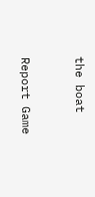the boat


Report Game